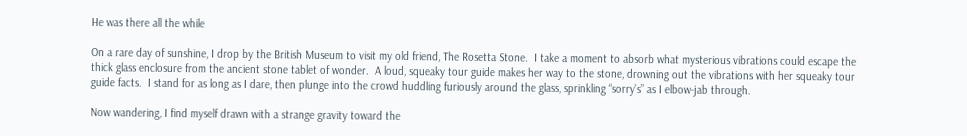He was there all the while

On a rare day of sunshine, I drop by the British Museum to visit my old friend, The Rosetta Stone.  I take a moment to absorb what mysterious vibrations could escape the thick glass enclosure from the ancient stone tablet of wonder.  A loud, squeaky tour guide makes her way to the stone, drowning out the vibrations with her squeaky tour guide facts.  I stand for as long as I dare, then plunge into the crowd huddling furiously around the glass, sprinkling “sorry’s” as I elbow-jab through.

Now wandering, I find myself drawn with a strange gravity toward the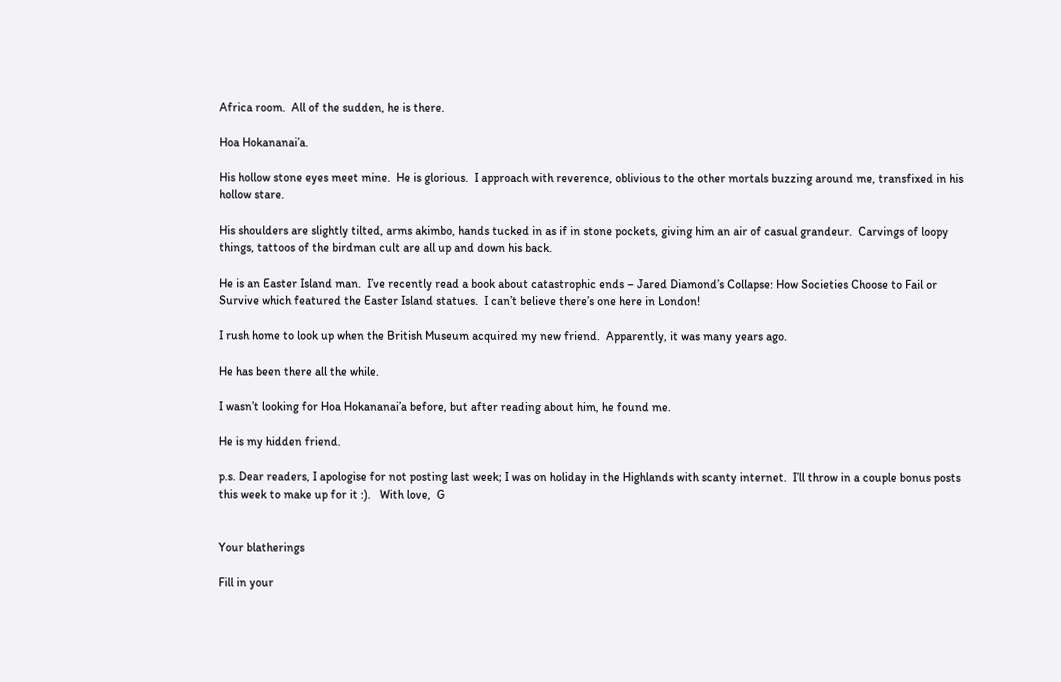Africa room.  All of the sudden, he is there.

Hoa Hokananai’a.

His hollow stone eyes meet mine.  He is glorious.  I approach with reverence, oblivious to the other mortals buzzing around me, transfixed in his hollow stare.

His shoulders are slightly tilted, arms akimbo, hands tucked in as if in stone pockets, giving him an air of casual grandeur.  Carvings of loopy things, tattoos of the birdman cult are all up and down his back.

He is an Easter Island man.  I’ve recently read a book about catastrophic ends – Jared Diamond’s Collapse: How Societies Choose to Fail or Survive which featured the Easter Island statues.  I can’t believe there’s one here in London!

I rush home to look up when the British Museum acquired my new friend.  Apparently, it was many years ago.

He has been there all the while.

I wasn’t looking for Hoa Hokananai’a before, but after reading about him, he found me.

He is my hidden friend.

p.s. Dear readers, I apologise for not posting last week; I was on holiday in the Highlands with scanty internet.  I’ll throw in a couple bonus posts this week to make up for it :).   With love,  G


Your blatherings

Fill in your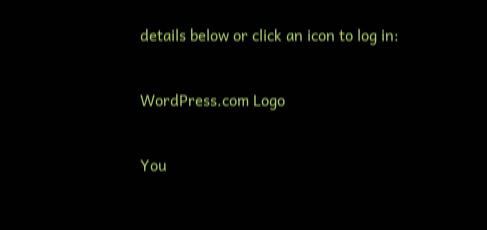details below or click an icon to log in:

WordPress.com Logo

You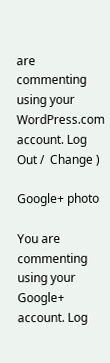are commenting using your WordPress.com account. Log Out /  Change )

Google+ photo

You are commenting using your Google+ account. Log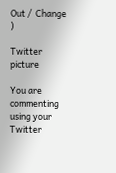Out /  Change )

Twitter picture

You are commenting using your Twitter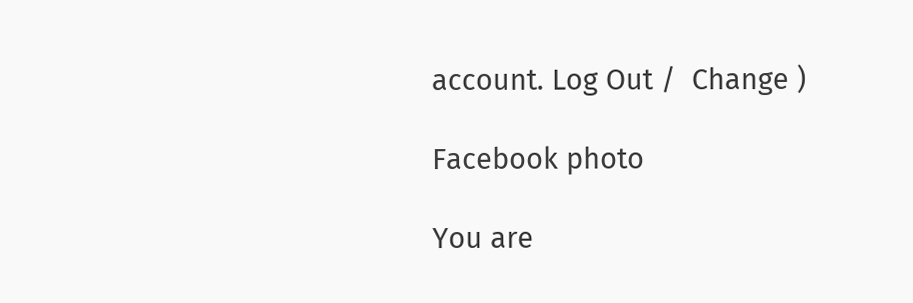account. Log Out /  Change )

Facebook photo

You are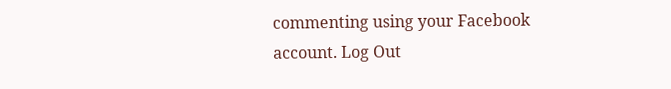commenting using your Facebook account. Log Out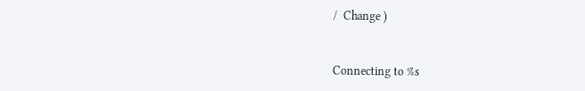/  Change )


Connecting to %s